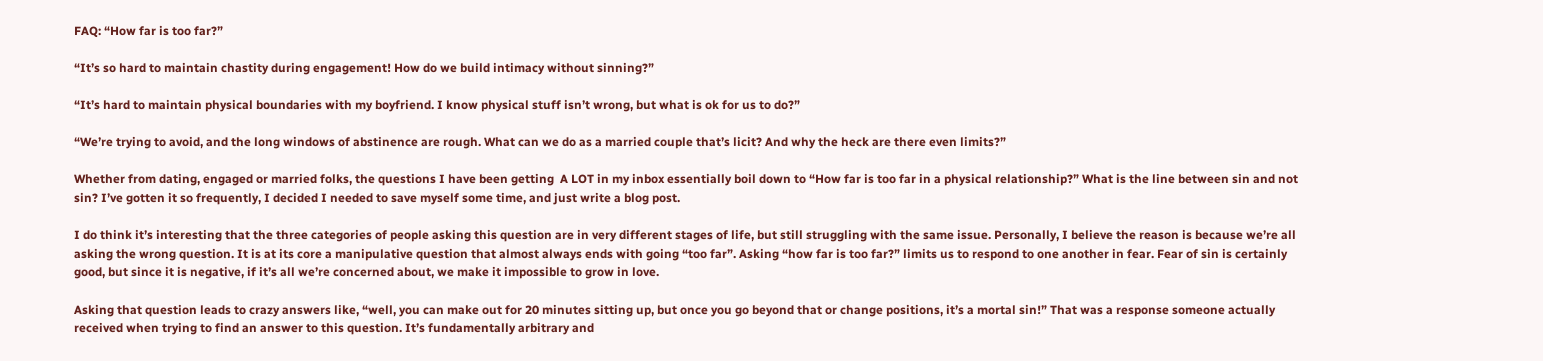FAQ: “How far is too far?”

“It’s so hard to maintain chastity during engagement! How do we build intimacy without sinning?”

“It’s hard to maintain physical boundaries with my boyfriend. I know physical stuff isn’t wrong, but what is ok for us to do?”

“We’re trying to avoid, and the long windows of abstinence are rough. What can we do as a married couple that’s licit? And why the heck are there even limits?”

Whether from dating, engaged or married folks, the questions I have been getting  A LOT in my inbox essentially boil down to “How far is too far in a physical relationship?” What is the line between sin and not sin? I’ve gotten it so frequently, I decided I needed to save myself some time, and just write a blog post.

I do think it’s interesting that the three categories of people asking this question are in very different stages of life, but still struggling with the same issue. Personally, I believe the reason is because we’re all asking the wrong question. It is at its core a manipulative question that almost always ends with going “too far”. Asking “how far is too far?” limits us to respond to one another in fear. Fear of sin is certainly good, but since it is negative, if it’s all we’re concerned about, we make it impossible to grow in love.

Asking that question leads to crazy answers like, “well, you can make out for 20 minutes sitting up, but once you go beyond that or change positions, it’s a mortal sin!” That was a response someone actually received when trying to find an answer to this question. It’s fundamentally arbitrary and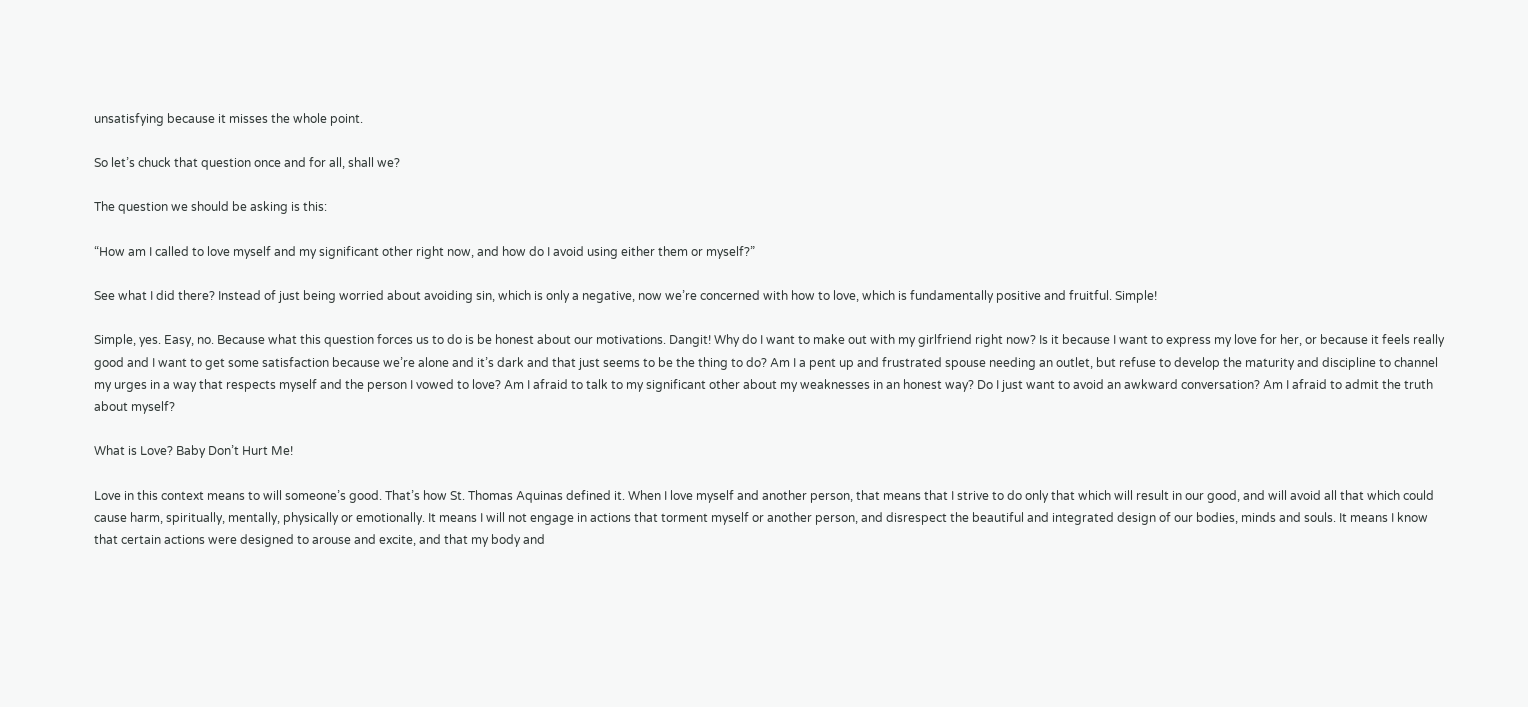unsatisfying because it misses the whole point.

So let’s chuck that question once and for all, shall we?

The question we should be asking is this:

“How am I called to love myself and my significant other right now, and how do I avoid using either them or myself?”

See what I did there? Instead of just being worried about avoiding sin, which is only a negative, now we’re concerned with how to love, which is fundamentally positive and fruitful. Simple!

Simple, yes. Easy, no. Because what this question forces us to do is be honest about our motivations. Dangit! Why do I want to make out with my girlfriend right now? Is it because I want to express my love for her, or because it feels really good and I want to get some satisfaction because we’re alone and it’s dark and that just seems to be the thing to do? Am I a pent up and frustrated spouse needing an outlet, but refuse to develop the maturity and discipline to channel my urges in a way that respects myself and the person I vowed to love? Am I afraid to talk to my significant other about my weaknesses in an honest way? Do I just want to avoid an awkward conversation? Am I afraid to admit the truth about myself?

What is Love? Baby Don’t Hurt Me!

Love in this context means to will someone’s good. That’s how St. Thomas Aquinas defined it. When I love myself and another person, that means that I strive to do only that which will result in our good, and will avoid all that which could cause harm, spiritually, mentally, physically or emotionally. It means I will not engage in actions that torment myself or another person, and disrespect the beautiful and integrated design of our bodies, minds and souls. It means I know that certain actions were designed to arouse and excite, and that my body and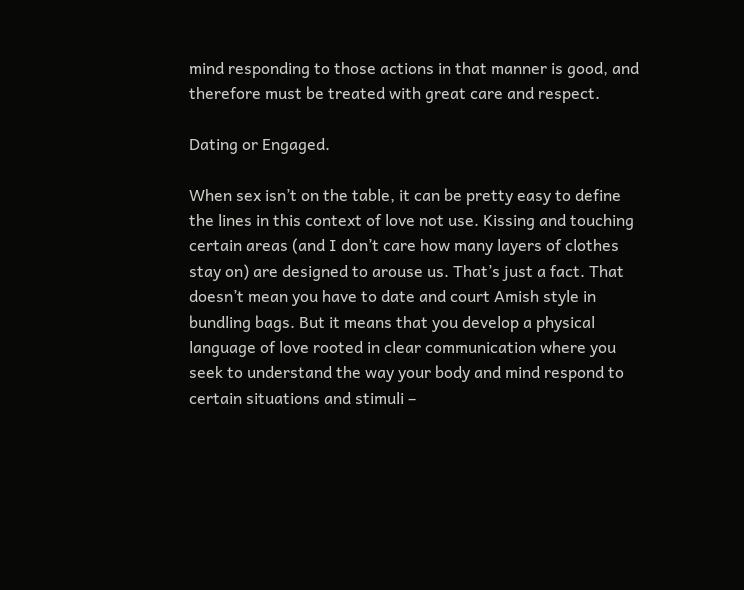mind responding to those actions in that manner is good, and therefore must be treated with great care and respect.

Dating or Engaged.

When sex isn’t on the table, it can be pretty easy to define the lines in this context of love not use. Kissing and touching certain areas (and I don’t care how many layers of clothes stay on) are designed to arouse us. That’s just a fact. That doesn’t mean you have to date and court Amish style in bundling bags. But it means that you develop a physical language of love rooted in clear communication where you seek to understand the way your body and mind respond to certain situations and stimuli –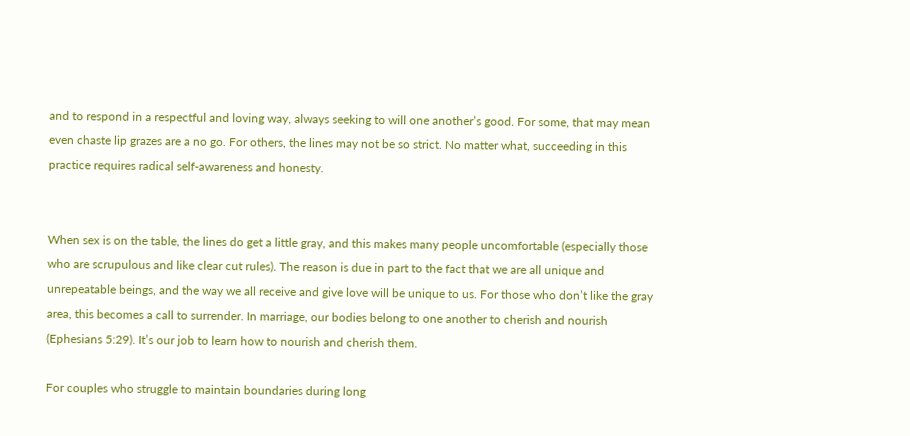and to respond in a respectful and loving way, always seeking to will one another’s good. For some, that may mean even chaste lip grazes are a no go. For others, the lines may not be so strict. No matter what, succeeding in this practice requires radical self-awareness and honesty.


When sex is on the table, the lines do get a little gray, and this makes many people uncomfortable (especially those who are scrupulous and like clear cut rules). The reason is due in part to the fact that we are all unique and unrepeatable beings, and the way we all receive and give love will be unique to us. For those who don’t like the gray area, this becomes a call to surrender. In marriage, our bodies belong to one another to cherish and nourish (Ephesians 5:29). It’s our job to learn how to nourish and cherish them.

For couples who struggle to maintain boundaries during long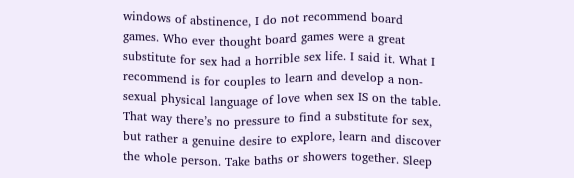windows of abstinence, I do not recommend board games. Who ever thought board games were a great substitute for sex had a horrible sex life. I said it. What I recommend is for couples to learn and develop a non-sexual physical language of love when sex IS on the table. That way there’s no pressure to find a substitute for sex, but rather a genuine desire to explore, learn and discover the whole person. Take baths or showers together. Sleep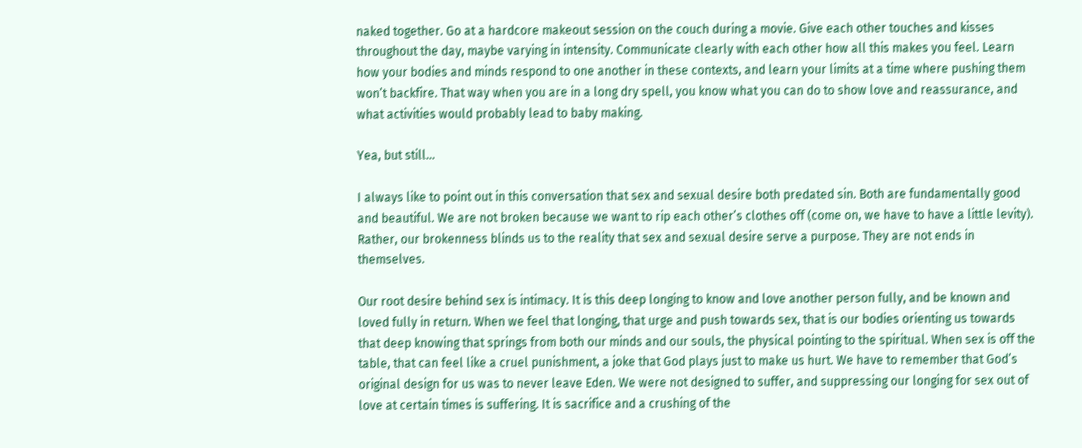naked together. Go at a hardcore makeout session on the couch during a movie. Give each other touches and kisses throughout the day, maybe varying in intensity. Communicate clearly with each other how all this makes you feel. Learn how your bodies and minds respond to one another in these contexts, and learn your limits at a time where pushing them won’t backfire. That way when you are in a long dry spell, you know what you can do to show love and reassurance, and what activities would probably lead to baby making.

Yea, but still…

I always like to point out in this conversation that sex and sexual desire both predated sin. Both are fundamentally good and beautiful. We are not broken because we want to rip each other’s clothes off (come on, we have to have a little levity). Rather, our brokenness blinds us to the reality that sex and sexual desire serve a purpose. They are not ends in themselves.

Our root desire behind sex is intimacy. It is this deep longing to know and love another person fully, and be known and loved fully in return. When we feel that longing, that urge and push towards sex, that is our bodies orienting us towards that deep knowing that springs from both our minds and our souls, the physical pointing to the spiritual. When sex is off the table, that can feel like a cruel punishment, a joke that God plays just to make us hurt. We have to remember that God’s original design for us was to never leave Eden. We were not designed to suffer, and suppressing our longing for sex out of love at certain times is suffering. It is sacrifice and a crushing of the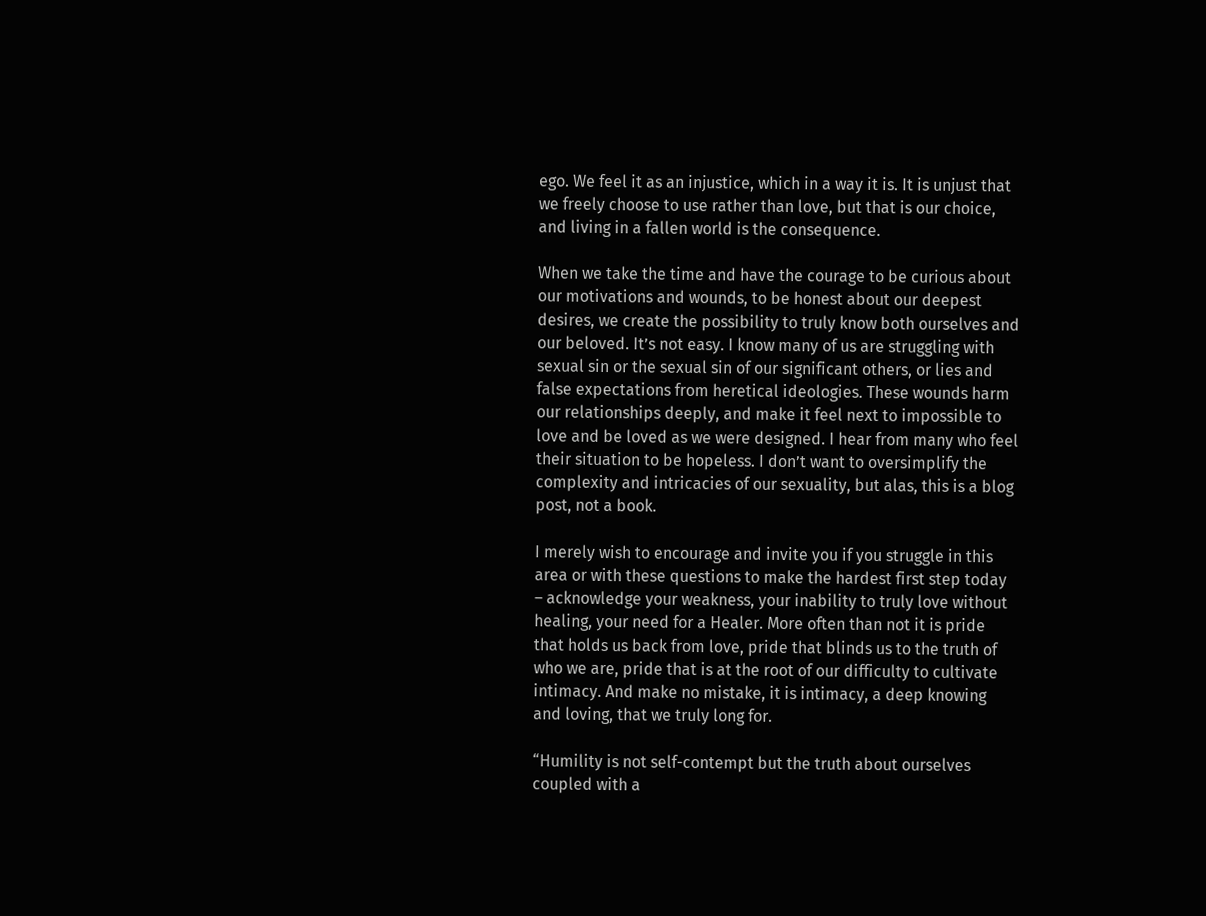ego. We feel it as an injustice, which in a way it is. It is unjust that we freely choose to use rather than love, but that is our choice, and living in a fallen world is the consequence.

When we take the time and have the courage to be curious about our motivations and wounds, to be honest about our deepest desires, we create the possibility to truly know both ourselves and our beloved. It’s not easy. I know many of us are struggling with sexual sin or the sexual sin of our significant others, or lies and false expectations from heretical ideologies. These wounds harm our relationships deeply, and make it feel next to impossible to love and be loved as we were designed. I hear from many who feel their situation to be hopeless. I don’t want to oversimplify the complexity and intricacies of our sexuality, but alas, this is a blog post, not a book.

I merely wish to encourage and invite you if you struggle in this area or with these questions to make the hardest first step today – acknowledge your weakness, your inability to truly love without healing, your need for a Healer. More often than not it is pride that holds us back from love, pride that blinds us to the truth of who we are, pride that is at the root of our difficulty to cultivate intimacy. And make no mistake, it is intimacy, a deep knowing and loving, that we truly long for.

“Humility is not self-contempt but the truth about ourselves coupled with a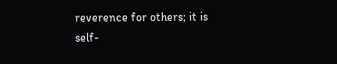reverence for others; it is self-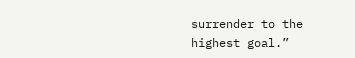surrender to the highest goal.”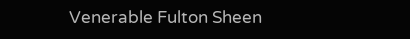Venerable Fulton Sheen